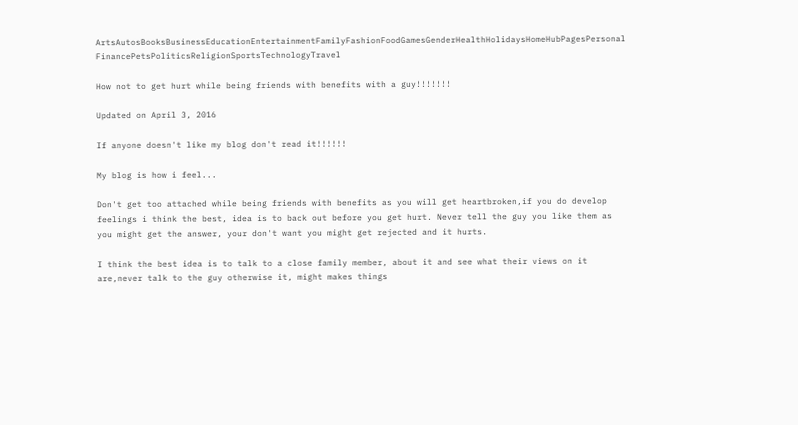ArtsAutosBooksBusinessEducationEntertainmentFamilyFashionFoodGamesGenderHealthHolidaysHomeHubPagesPersonal FinancePetsPoliticsReligionSportsTechnologyTravel

How not to get hurt while being friends with benefits with a guy!!!!!!!

Updated on April 3, 2016

If anyone doesn't like my blog don't read it!!!!!!

My blog is how i feel...

Don't get too attached while being friends with benefits as you will get heartbroken,if you do develop feelings i think the best, idea is to back out before you get hurt. Never tell the guy you like them as you might get the answer, your don't want you might get rejected and it hurts.

I think the best idea is to talk to a close family member, about it and see what their views on it are,never talk to the guy otherwise it, might makes things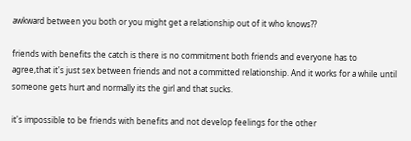awkward between you both or you might get a relationship out of it who knows??

friends with benefits the catch is there is no commitment both friends and everyone has to agree,that it's just sex between friends and not a committed relationship. And it works for a while until someone gets hurt and normally its the girl and that sucks.

it's impossible to be friends with benefits and not develop feelings for the other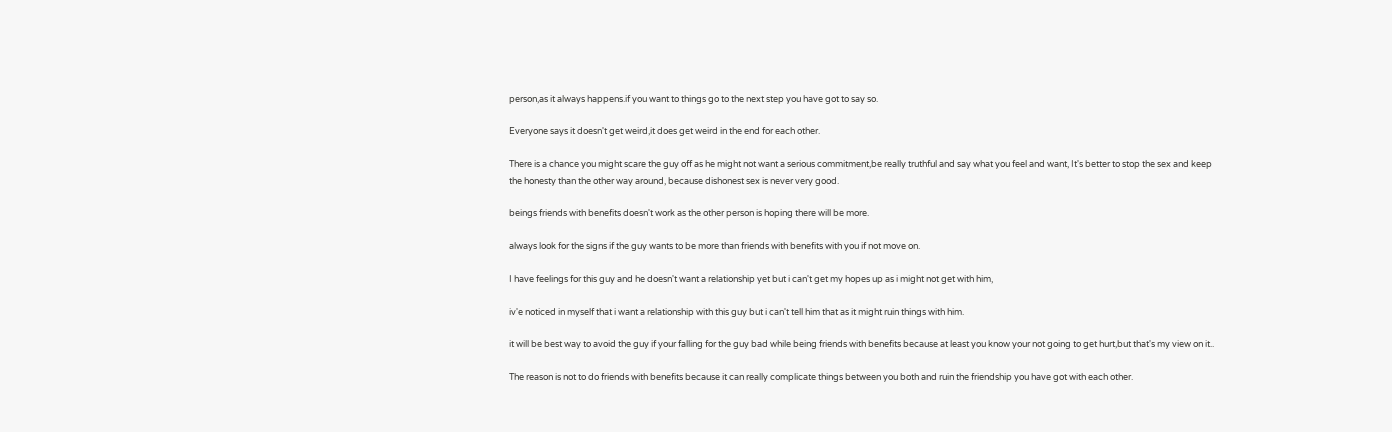person,as it always happens.if you want to things go to the next step you have got to say so.

Everyone says it doesn't get weird,it does get weird in the end for each other.

There is a chance you might scare the guy off as he might not want a serious commitment,be really truthful and say what you feel and want, It's better to stop the sex and keep the honesty than the other way around, because dishonest sex is never very good.

beings friends with benefits doesn't work as the other person is hoping there will be more.

always look for the signs if the guy wants to be more than friends with benefits with you if not move on.

I have feelings for this guy and he doesn't want a relationship yet but i can't get my hopes up as i might not get with him,

iv'e noticed in myself that i want a relationship with this guy but i can't tell him that as it might ruin things with him.

it will be best way to avoid the guy if your falling for the guy bad while being friends with benefits because at least you know your not going to get hurt,but that's my view on it..

The reason is not to do friends with benefits because it can really complicate things between you both and ruin the friendship you have got with each other.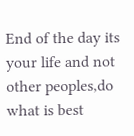End of the day its your life and not other peoples,do what is best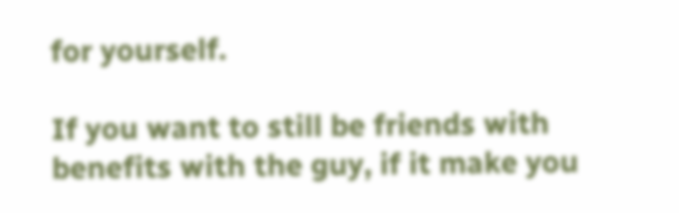for yourself.

If you want to still be friends with benefits with the guy, if it make you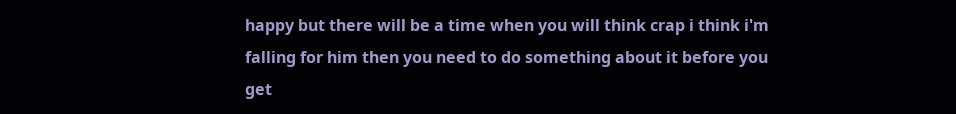happy but there will be a time when you will think crap i think i'm falling for him then you need to do something about it before you get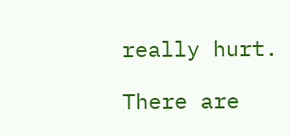really hurt.

There are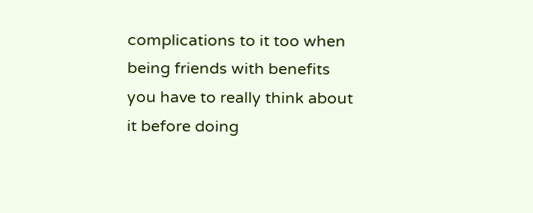complications to it too when being friends with benefits you have to really think about it before doing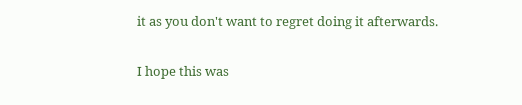it as you don't want to regret doing it afterwards.

I hope this was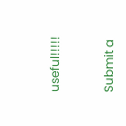useful!!!!!


Submit a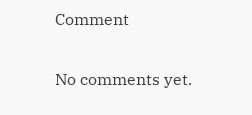Comment

No comments yet.